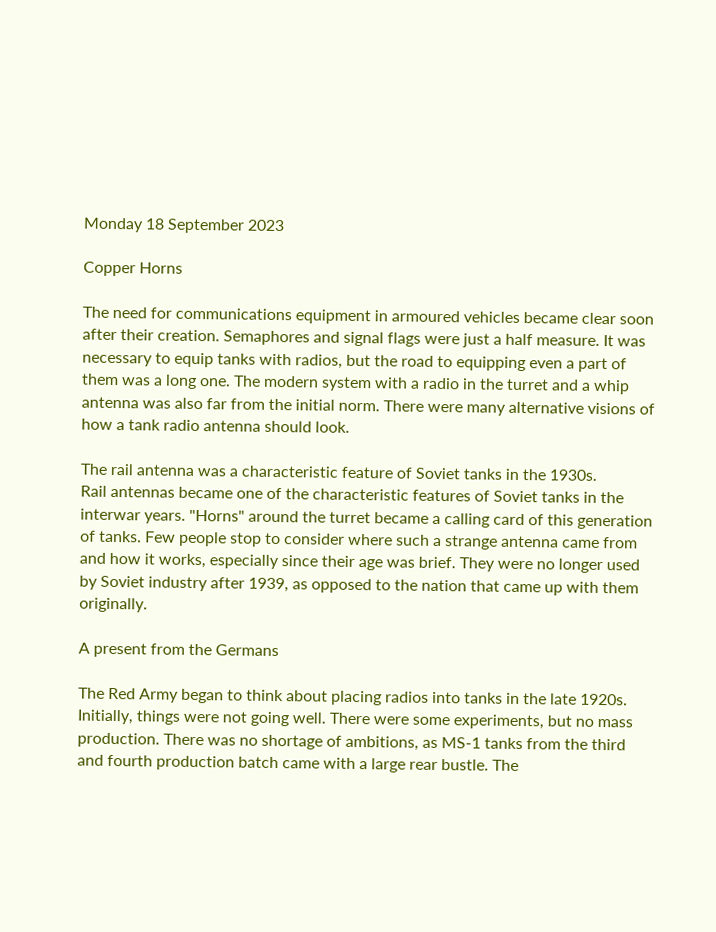Monday 18 September 2023

Copper Horns

The need for communications equipment in armoured vehicles became clear soon after their creation. Semaphores and signal flags were just a half measure. It was necessary to equip tanks with radios, but the road to equipping even a part of them was a long one. The modern system with a radio in the turret and a whip antenna was also far from the initial norm. There were many alternative visions of how a tank radio antenna should look.

The rail antenna was a characteristic feature of Soviet tanks in the 1930s.
Rail antennas became one of the characteristic features of Soviet tanks in the interwar years. "Horns" around the turret became a calling card of this generation of tanks. Few people stop to consider where such a strange antenna came from and how it works, especially since their age was brief. They were no longer used by Soviet industry after 1939, as opposed to the nation that came up with them originally.

A present from the Germans

The Red Army began to think about placing radios into tanks in the late 1920s. Initially, things were not going well. There were some experiments, but no mass production. There was no shortage of ambitions, as MS-1 tanks from the third and fourth production batch came with a large rear bustle. The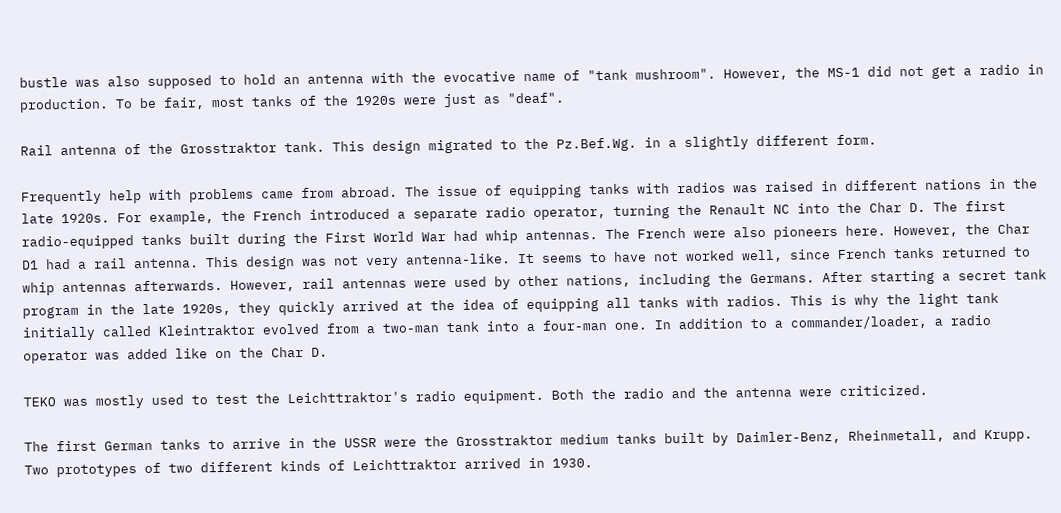bustle was also supposed to hold an antenna with the evocative name of "tank mushroom". However, the MS-1 did not get a radio in production. To be fair, most tanks of the 1920s were just as "deaf".

Rail antenna of the Grosstraktor tank. This design migrated to the Pz.Bef.Wg. in a slightly different form.

Frequently help with problems came from abroad. The issue of equipping tanks with radios was raised in different nations in the late 1920s. For example, the French introduced a separate radio operator, turning the Renault NC into the Char D. The first radio-equipped tanks built during the First World War had whip antennas. The French were also pioneers here. However, the Char D1 had a rail antenna. This design was not very antenna-like. It seems to have not worked well, since French tanks returned to whip antennas afterwards. However, rail antennas were used by other nations, including the Germans. After starting a secret tank program in the late 1920s, they quickly arrived at the idea of equipping all tanks with radios. This is why the light tank initially called Kleintraktor evolved from a two-man tank into a four-man one. In addition to a commander/loader, a radio operator was added like on the Char D.

TEKO was mostly used to test the Leichttraktor's radio equipment. Both the radio and the antenna were criticized.

The first German tanks to arrive in the USSR were the Grosstraktor medium tanks built by Daimler-Benz, Rheinmetall, and Krupp. Two prototypes of two different kinds of Leichttraktor arrived in 1930.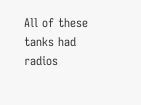All of these tanks had radios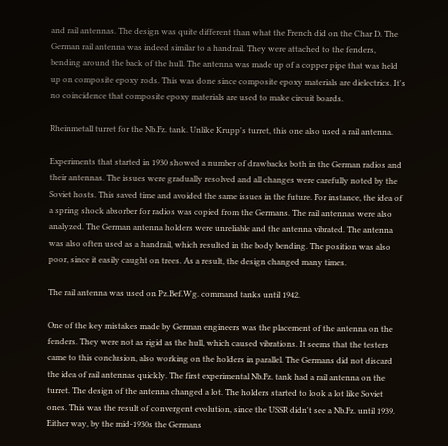and rail antennas. The design was quite different than what the French did on the Char D. The German rail antenna was indeed similar to a handrail. They were attached to the fenders, bending around the back of the hull. The antenna was made up of a copper pipe that was held up on composite epoxy rods. This was done since composite epoxy materials are dielectrics. It's no coincidence that composite epoxy materials are used to make circuit boards.

Rheinmetall turret for the Nb.Fz. tank. Unlike Krupp's turret, this one also used a rail antenna.

Experiments that started in 1930 showed a number of drawbacks both in the German radios and their antennas. The issues were gradually resolved and all changes were carefully noted by the Soviet hosts. This saved time and avoided the same issues in the future. For instance, the idea of a spring shock absorber for radios was copied from the Germans. The rail antennas were also analyzed. The German antenna holders were unreliable and the antenna vibrated. The antenna was also often used as a handrail, which resulted in the body bending. The position was also poor, since it easily caught on trees. As a result, the design changed many times.

The rail antenna was used on Pz.Bef.Wg. command tanks until 1942.

One of the key mistakes made by German engineers was the placement of the antenna on the fenders. They were not as rigid as the hull, which caused vibrations. It seems that the testers came to this conclusion, also working on the holders in parallel. The Germans did not discard the idea of rail antennas quickly. The first experimental Nb.Fz. tank had a rail antenna on the turret. The design of the antenna changed a lot. The holders started to look a lot like Soviet ones. This was the result of convergent evolution, since the USSR didn't see a Nb.Fz. until 1939. Either way, by the mid-1930s the Germans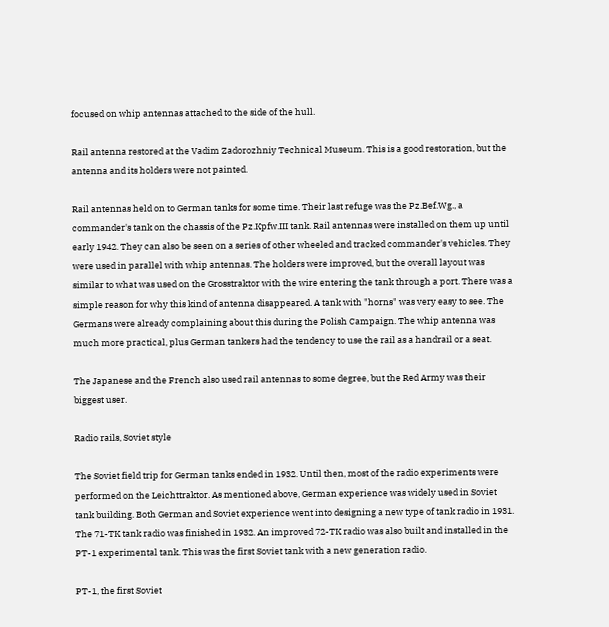focused on whip antennas attached to the side of the hull.

Rail antenna restored at the Vadim Zadorozhniy Technical Museum. This is a good restoration, but the antenna and its holders were not painted.

Rail antennas held on to German tanks for some time. Their last refuge was the Pz.Bef.Wg., a commander's tank on the chassis of the Pz.Kpfw.III tank. Rail antennas were installed on them up until early 1942. They can also be seen on a series of other wheeled and tracked commander's vehicles. They were used in parallel with whip antennas. The holders were improved, but the overall layout was similar to what was used on the Grosstraktor with the wire entering the tank through a port. There was a simple reason for why this kind of antenna disappeared. A tank with "horns" was very easy to see. The Germans were already complaining about this during the Polish Campaign. The whip antenna was much more practical, plus German tankers had the tendency to use the rail as a handrail or a seat.

The Japanese and the French also used rail antennas to some degree, but the Red Army was their biggest user.

Radio rails, Soviet style

The Soviet field trip for German tanks ended in 1932. Until then, most of the radio experiments were performed on the Leichttraktor. As mentioned above, German experience was widely used in Soviet tank building. Both German and Soviet experience went into designing a new type of tank radio in 1931. The 71-TK tank radio was finished in 1932. An improved 72-TK radio was also built and installed in the PT-1 experimental tank. This was the first Soviet tank with a new generation radio.

PT-1, the first Soviet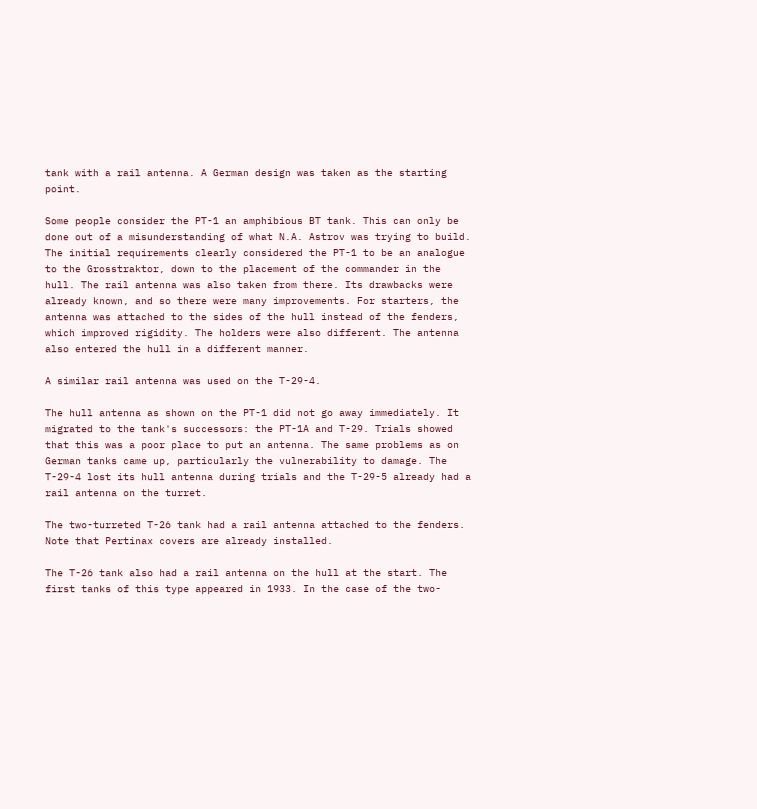tank with a rail antenna. A German design was taken as the starting point.

Some people consider the PT-1 an amphibious BT tank. This can only be done out of a misunderstanding of what N.A. Astrov was trying to build. The initial requirements clearly considered the PT-1 to be an analogue to the Grosstraktor, down to the placement of the commander in the hull. The rail antenna was also taken from there. Its drawbacks were already known, and so there were many improvements. For starters, the antenna was attached to the sides of the hull instead of the fenders, which improved rigidity. The holders were also different. The antenna also entered the hull in a different manner.

A similar rail antenna was used on the T-29-4.

The hull antenna as shown on the PT-1 did not go away immediately. It migrated to the tank's successors: the PT-1A and T-29. Trials showed that this was a poor place to put an antenna. The same problems as on German tanks came up, particularly the vulnerability to damage. The T-29-4 lost its hull antenna during trials and the T-29-5 already had a rail antenna on the turret.

The two-turreted T-26 tank had a rail antenna attached to the fenders. Note that Pertinax covers are already installed.

The T-26 tank also had a rail antenna on the hull at the start. The first tanks of this type appeared in 1933. In the case of the two-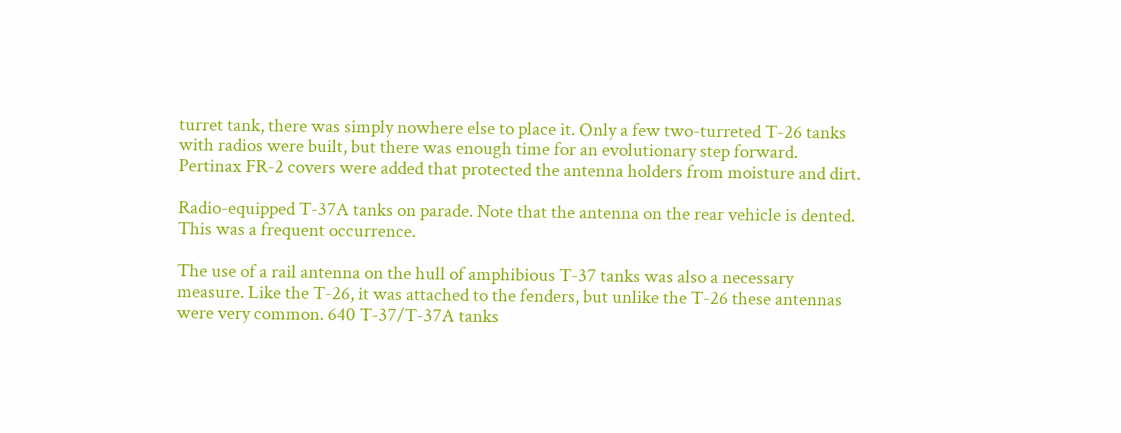turret tank, there was simply nowhere else to place it. Only a few two-turreted T-26 tanks with radios were built, but there was enough time for an evolutionary step forward. Pertinax FR-2 covers were added that protected the antenna holders from moisture and dirt.

Radio-equipped T-37A tanks on parade. Note that the antenna on the rear vehicle is dented. This was a frequent occurrence.

The use of a rail antenna on the hull of amphibious T-37 tanks was also a necessary measure. Like the T-26, it was attached to the fenders, but unlike the T-26 these antennas were very common. 640 T-37/T-37A tanks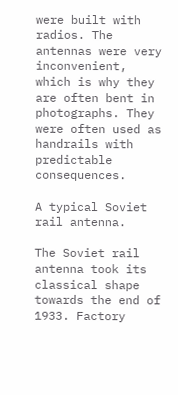were built with radios. The antennas were very inconvenient, which is why they are often bent in photographs. They were often used as handrails with predictable consequences.

A typical Soviet rail antenna.

The Soviet rail antenna took its classical shape towards the end of 1933. Factory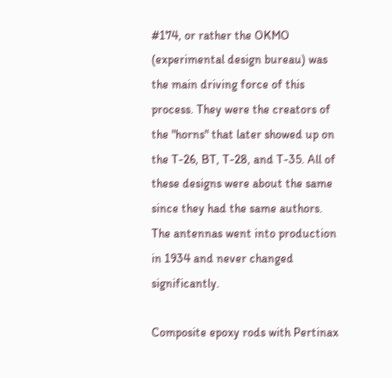#174, or rather the OKMO (experimental design bureau) was the main driving force of this process. They were the creators of the "horns" that later showed up on the T-26, BT, T-28, and T-35. All of these designs were about the same since they had the same authors. The antennas went into production in 1934 and never changed significantly.

Composite epoxy rods with Pertinax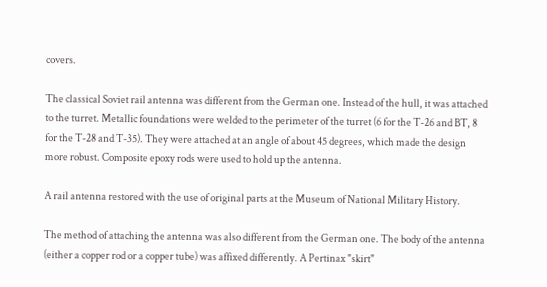covers.

The classical Soviet rail antenna was different from the German one. Instead of the hull, it was attached to the turret. Metallic foundations were welded to the perimeter of the turret (6 for the T-26 and BT, 8 for the T-28 and T-35). They were attached at an angle of about 45 degrees, which made the design more robust. Composite epoxy rods were used to hold up the antenna.

A rail antenna restored with the use of original parts at the Museum of National Military History.

The method of attaching the antenna was also different from the German one. The body of the antenna (either a copper rod or a copper tube) was affixed differently. A Pertinax "skirt"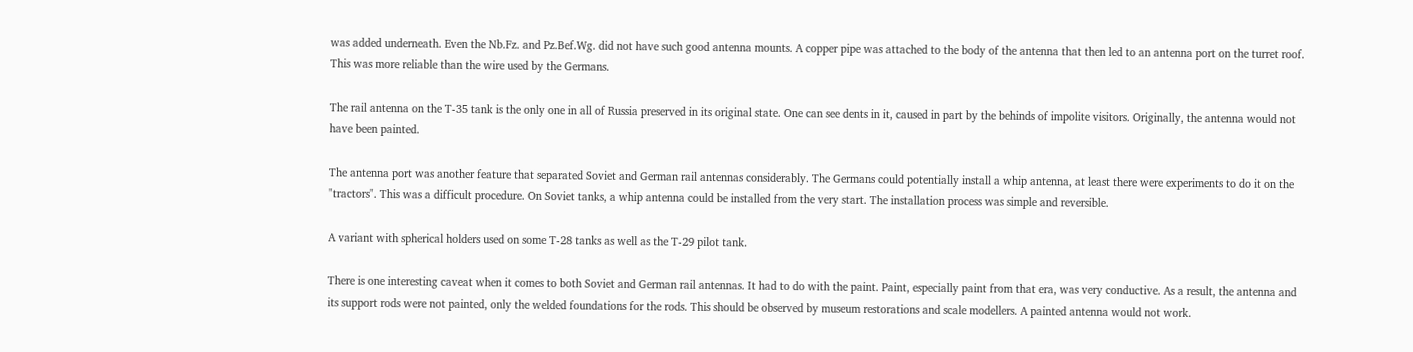was added underneath. Even the Nb.Fz. and Pz.Bef.Wg. did not have such good antenna mounts. A copper pipe was attached to the body of the antenna that then led to an antenna port on the turret roof. This was more reliable than the wire used by the Germans.

The rail antenna on the T-35 tank is the only one in all of Russia preserved in its original state. One can see dents in it, caused in part by the behinds of impolite visitors. Originally, the antenna would not have been painted.

The antenna port was another feature that separated Soviet and German rail antennas considerably. The Germans could potentially install a whip antenna, at least there were experiments to do it on the "tractors". This was a difficult procedure. On Soviet tanks, a whip antenna could be installed from the very start. The installation process was simple and reversible.

A variant with spherical holders used on some T-28 tanks as well as the T-29 pilot tank.

There is one interesting caveat when it comes to both Soviet and German rail antennas. It had to do with the paint. Paint, especially paint from that era, was very conductive. As a result, the antenna and its support rods were not painted, only the welded foundations for the rods. This should be observed by museum restorations and scale modellers. A painted antenna would not work.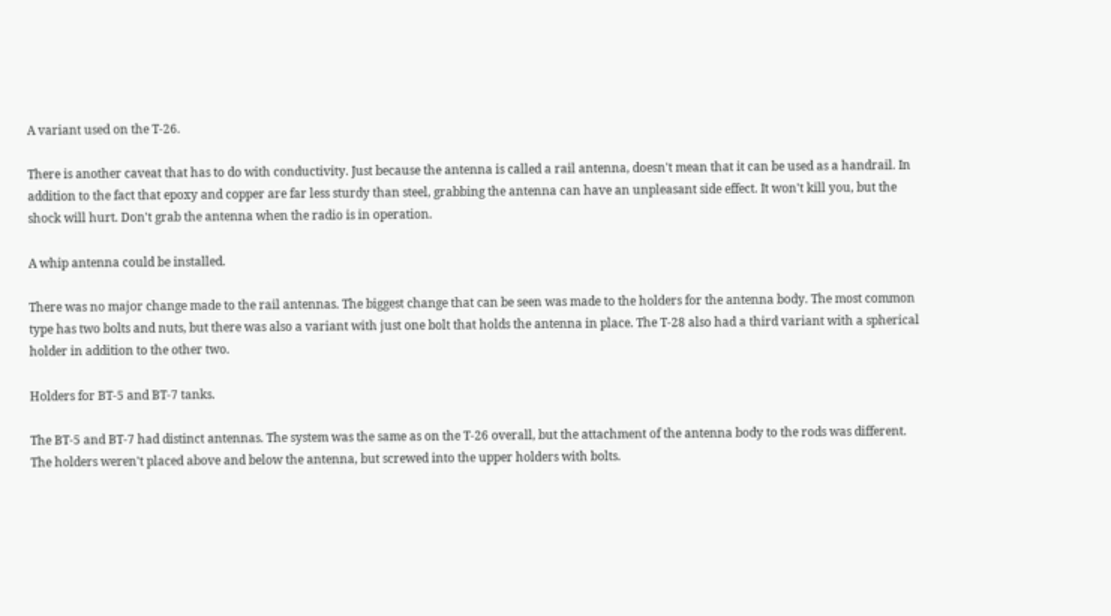A variant used on the T-26.

There is another caveat that has to do with conductivity. Just because the antenna is called a rail antenna, doesn't mean that it can be used as a handrail. In addition to the fact that epoxy and copper are far less sturdy than steel, grabbing the antenna can have an unpleasant side effect. It won't kill you, but the shock will hurt. Don't grab the antenna when the radio is in operation.

A whip antenna could be installed.

There was no major change made to the rail antennas. The biggest change that can be seen was made to the holders for the antenna body. The most common type has two bolts and nuts, but there was also a variant with just one bolt that holds the antenna in place. The T-28 also had a third variant with a spherical holder in addition to the other two.

Holders for BT-5 and BT-7 tanks.

The BT-5 and BT-7 had distinct antennas. The system was the same as on the T-26 overall, but the attachment of the antenna body to the rods was different. The holders weren't placed above and below the antenna, but screwed into the upper holders with bolts.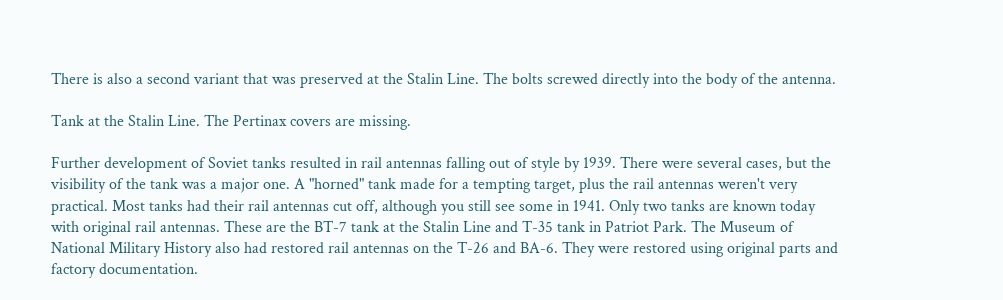There is also a second variant that was preserved at the Stalin Line. The bolts screwed directly into the body of the antenna.

Tank at the Stalin Line. The Pertinax covers are missing.

Further development of Soviet tanks resulted in rail antennas falling out of style by 1939. There were several cases, but the visibility of the tank was a major one. A "horned" tank made for a tempting target, plus the rail antennas weren't very practical. Most tanks had their rail antennas cut off, although you still see some in 1941. Only two tanks are known today with original rail antennas. These are the BT-7 tank at the Stalin Line and T-35 tank in Patriot Park. The Museum of National Military History also had restored rail antennas on the T-26 and BA-6. They were restored using original parts and factory documentation.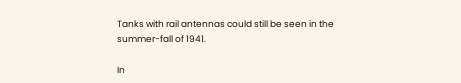Tanks with rail antennas could still be seen in the summer-fall of 1941.

In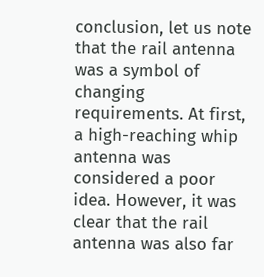conclusion, let us note that the rail antenna was a symbol of changing requirements. At first, a high-reaching whip antenna was considered a poor idea. However, it was clear that the rail antenna was also far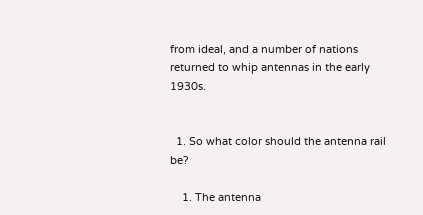from ideal, and a number of nations returned to whip antennas in the early 1930s.


  1. So what color should the antenna rail be?

    1. The antenna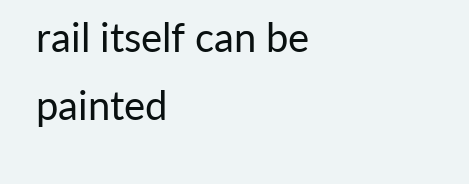rail itself can be painted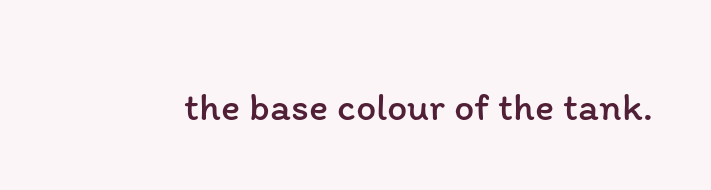the base colour of the tank.